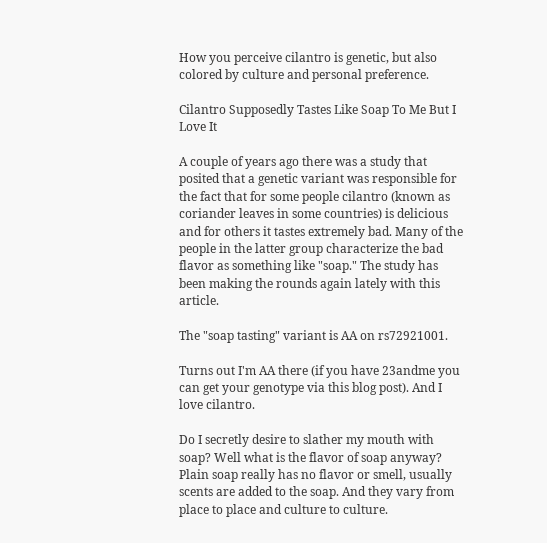How you perceive cilantro is genetic, but also colored by culture and personal preference.

Cilantro Supposedly Tastes Like Soap To Me But I Love It

A couple of years ago there was a study that posited that a genetic variant was responsible for the fact that for some people cilantro (known as coriander leaves in some countries) is delicious and for others it tastes extremely bad. Many of the people in the latter group characterize the bad flavor as something like "soap." The study has been making the rounds again lately with this article.

The "soap tasting" variant is AA on rs72921001.

Turns out I'm AA there (if you have 23andme you can get your genotype via this blog post). And I love cilantro.

Do I secretly desire to slather my mouth with soap? Well what is the flavor of soap anyway? Plain soap really has no flavor or smell, usually scents are added to the soap. And they vary from place to place and culture to culture.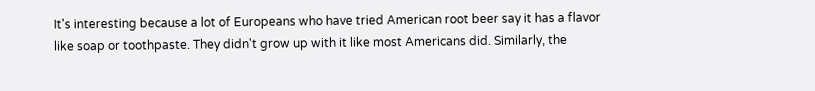It's interesting because a lot of Europeans who have tried American root beer say it has a flavor like soap or toothpaste. They didn't grow up with it like most Americans did. Similarly, the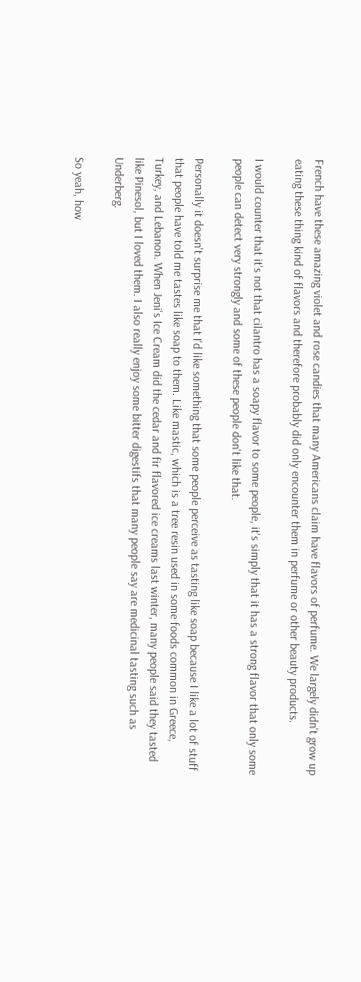French have these amazing violet and rose candies that many Americans claim have flavors of perfume. We largely didn't grow up eating these thing kind of flavors and therefore probably did only encounter them in perfume or other beauty products.

I would counter that it's not that cilantro has a soapy flavor to some people, it's simply that it has a strong flavor that only some people can detect very strongly and some of these people don't like that.

Personally it doesn't surprise me that I'd like something that some people perceive as tasting like soap because I like a lot of stuff that people have told me tastes like soap to them. Like mastic, which is a tree resin used in some foods common in Greece, Turkey, and Lebanon. When Jeni's Ice Cream did the cedar and fir flavored ice creams last winter, many people said they tasted like Pinesol, but I loved them. I also really enjoy some bitter digestifs that many people say are medicinal tasting such as Underberg.

So yeah, how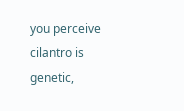you perceive cilantro is genetic,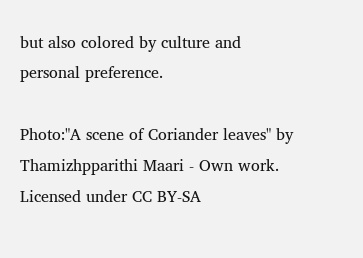but also colored by culture and personal preference.

Photo:"A scene of Coriander leaves" by Thamizhpparithi Maari - Own work. Licensed under CC BY-SA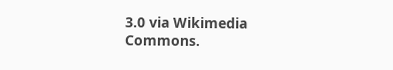3.0 via Wikimedia Commons.